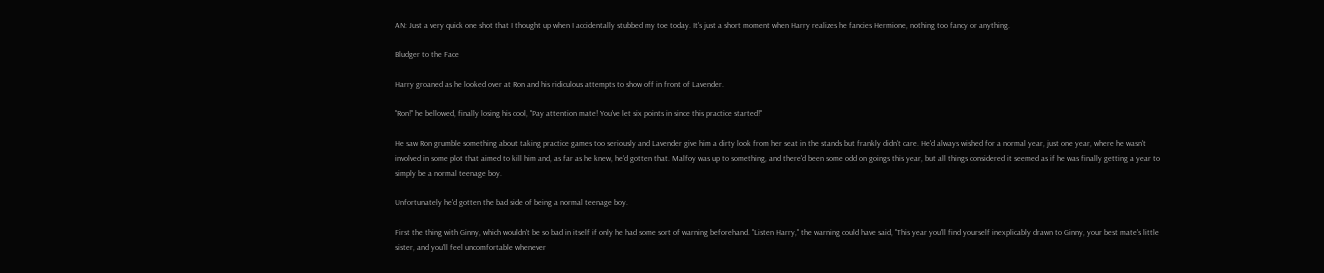AN: Just a very quick one shot that I thought up when I accidentally stubbed my toe today. It's just a short moment when Harry realizes he fancies Hermione, nothing too fancy or anything.

Bludger to the Face

Harry groaned as he looked over at Ron and his ridiculous attempts to show off in front of Lavender.

"Ron!" he bellowed, finally losing his cool, "Pay attention mate! You've let six points in since this practice started!"

He saw Ron grumble something about taking practice games too seriously and Lavender give him a dirty look from her seat in the stands but frankly didn't care. He'd always wished for a normal year, just one year, where he wasn't involved in some plot that aimed to kill him and, as far as he knew, he'd gotten that. Malfoy was up to something, and there'd been some odd on goings this year, but all things considered it seemed as if he was finally getting a year to simply be a normal teenage boy.

Unfortunately he'd gotten the bad side of being a normal teenage boy.

First the thing with Ginny, which wouldn't be so bad in itself if only he had some sort of warning beforehand. "Listen Harry," the warning could have said, "This year you'll find yourself inexplicably drawn to Ginny, your best mate's little sister, and you'll feel uncomfortable whenever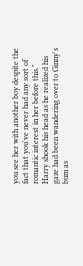you see her with another boy despite the fact that you've never had any sort of romantic interest in her before this." Harry shook his head as he realized his gaze had been wandering over to Ginny's bum as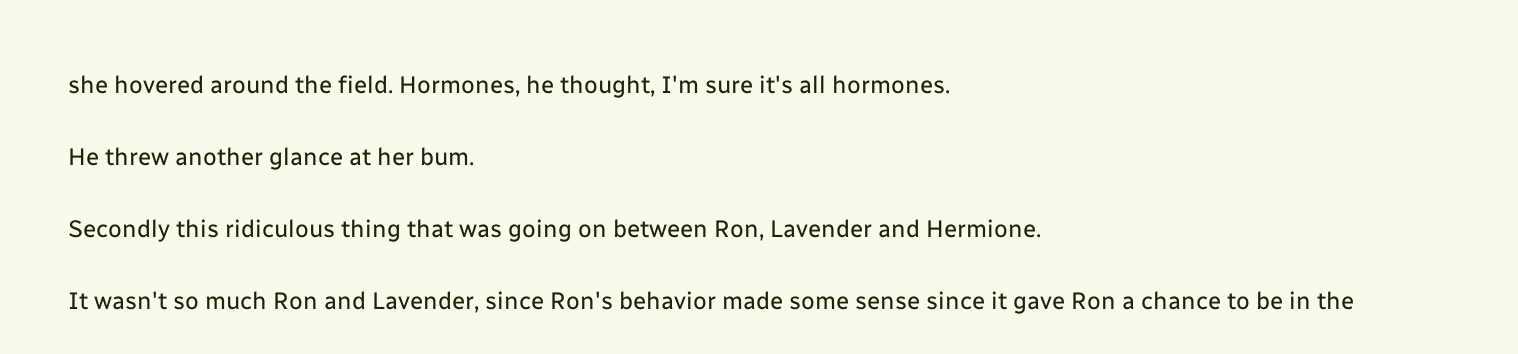she hovered around the field. Hormones, he thought, I'm sure it's all hormones.

He threw another glance at her bum.

Secondly this ridiculous thing that was going on between Ron, Lavender and Hermione.

It wasn't so much Ron and Lavender, since Ron's behavior made some sense since it gave Ron a chance to be in the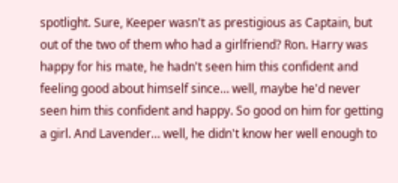spotlight. Sure, Keeper wasn't as prestigious as Captain, but out of the two of them who had a girlfriend? Ron. Harry was happy for his mate, he hadn't seen him this confident and feeling good about himself since… well, maybe he'd never seen him this confident and happy. So good on him for getting a girl. And Lavender… well, he didn't know her well enough to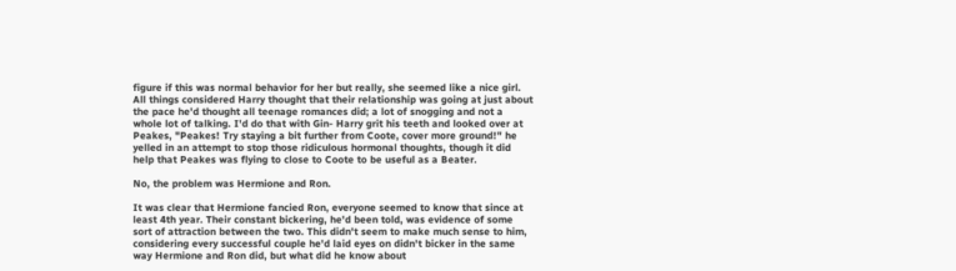figure if this was normal behavior for her but really, she seemed like a nice girl. All things considered Harry thought that their relationship was going at just about the pace he'd thought all teenage romances did; a lot of snogging and not a whole lot of talking. I'd do that with Gin- Harry grit his teeth and looked over at Peakes, "Peakes! Try staying a bit further from Coote, cover more ground!" he yelled in an attempt to stop those ridiculous hormonal thoughts, though it did help that Peakes was flying to close to Coote to be useful as a Beater.

No, the problem was Hermione and Ron.

It was clear that Hermione fancied Ron, everyone seemed to know that since at least 4th year. Their constant bickering, he'd been told, was evidence of some sort of attraction between the two. This didn't seem to make much sense to him, considering every successful couple he'd laid eyes on didn't bicker in the same way Hermione and Ron did, but what did he know about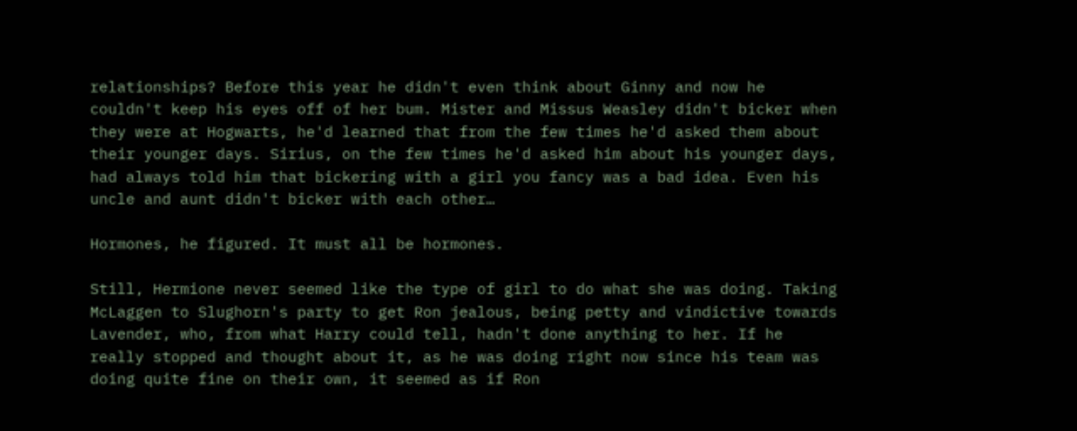relationships? Before this year he didn't even think about Ginny and now he couldn't keep his eyes off of her bum. Mister and Missus Weasley didn't bicker when they were at Hogwarts, he'd learned that from the few times he'd asked them about their younger days. Sirius, on the few times he'd asked him about his younger days, had always told him that bickering with a girl you fancy was a bad idea. Even his uncle and aunt didn't bicker with each other…

Hormones, he figured. It must all be hormones.

Still, Hermione never seemed like the type of girl to do what she was doing. Taking McLaggen to Slughorn's party to get Ron jealous, being petty and vindictive towards Lavender, who, from what Harry could tell, hadn't done anything to her. If he really stopped and thought about it, as he was doing right now since his team was doing quite fine on their own, it seemed as if Ron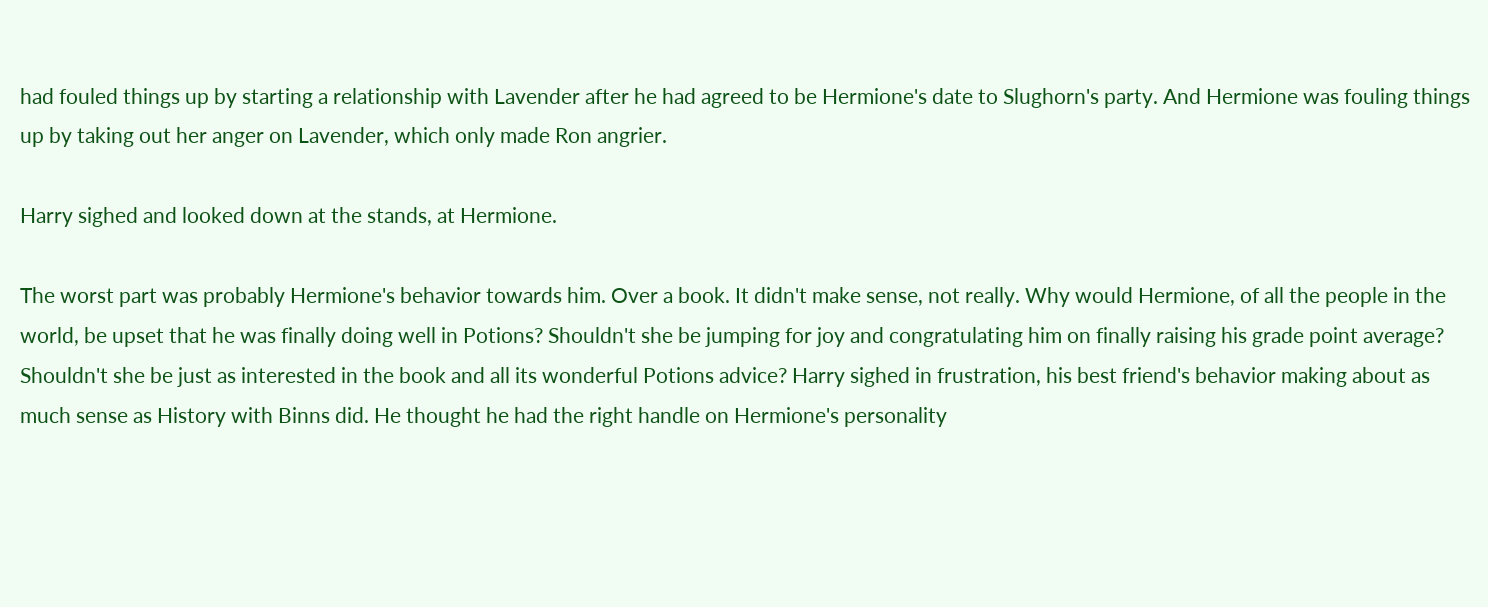had fouled things up by starting a relationship with Lavender after he had agreed to be Hermione's date to Slughorn's party. And Hermione was fouling things up by taking out her anger on Lavender, which only made Ron angrier.

Harry sighed and looked down at the stands, at Hermione.

The worst part was probably Hermione's behavior towards him. Over a book. It didn't make sense, not really. Why would Hermione, of all the people in the world, be upset that he was finally doing well in Potions? Shouldn't she be jumping for joy and congratulating him on finally raising his grade point average? Shouldn't she be just as interested in the book and all its wonderful Potions advice? Harry sighed in frustration, his best friend's behavior making about as much sense as History with Binns did. He thought he had the right handle on Hermione's personality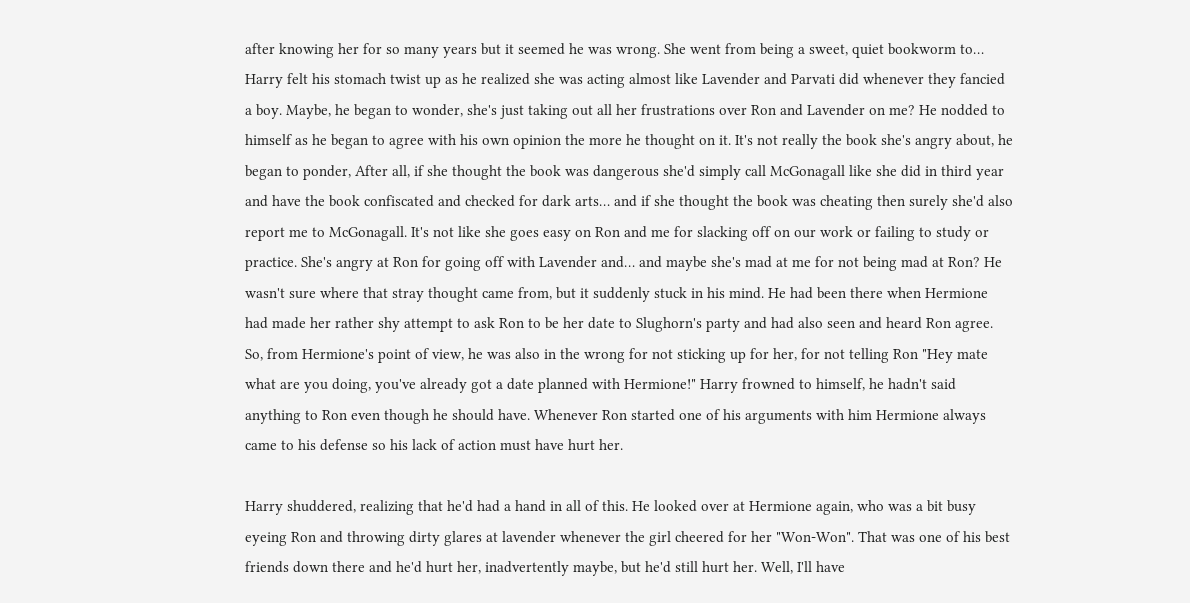after knowing her for so many years but it seemed he was wrong. She went from being a sweet, quiet bookworm to… Harry felt his stomach twist up as he realized she was acting almost like Lavender and Parvati did whenever they fancied a boy. Maybe, he began to wonder, she's just taking out all her frustrations over Ron and Lavender on me? He nodded to himself as he began to agree with his own opinion the more he thought on it. It's not really the book she's angry about, he began to ponder, After all, if she thought the book was dangerous she'd simply call McGonagall like she did in third year and have the book confiscated and checked for dark arts… and if she thought the book was cheating then surely she'd also report me to McGonagall. It's not like she goes easy on Ron and me for slacking off on our work or failing to study or practice. She's angry at Ron for going off with Lavender and… and maybe she's mad at me for not being mad at Ron? He wasn't sure where that stray thought came from, but it suddenly stuck in his mind. He had been there when Hermione had made her rather shy attempt to ask Ron to be her date to Slughorn's party and had also seen and heard Ron agree. So, from Hermione's point of view, he was also in the wrong for not sticking up for her, for not telling Ron "Hey mate what are you doing, you've already got a date planned with Hermione!" Harry frowned to himself, he hadn't said anything to Ron even though he should have. Whenever Ron started one of his arguments with him Hermione always came to his defense so his lack of action must have hurt her.

Harry shuddered, realizing that he'd had a hand in all of this. He looked over at Hermione again, who was a bit busy eyeing Ron and throwing dirty glares at lavender whenever the girl cheered for her "Won-Won". That was one of his best friends down there and he'd hurt her, inadvertently maybe, but he'd still hurt her. Well, I'll have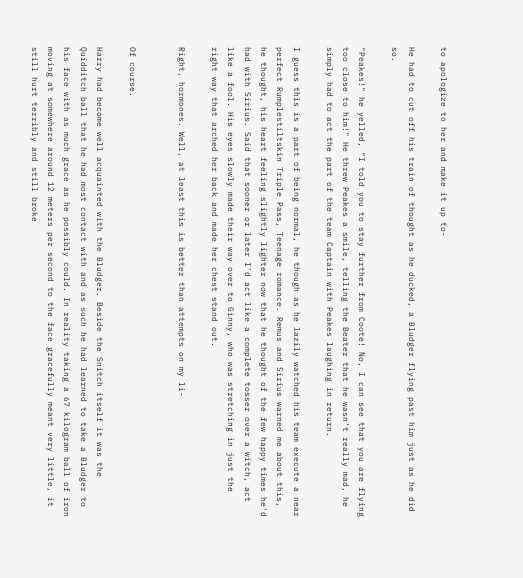to apologize to her and make it up to-

He had to cut off his train of thought as he ducked, a Bludger flying past him just as he did so.

"Peakes!" he yelled, "I told you to stay further from Coote! No, I can see that you are flying too close to him!" He threw Peakes a smile, telling the Beater that he wasn't really mad, he simply had to act the part of the team Captain with Peakes laughing in return.

I guess this is a part of being normal, he though as he lazily watched his team execute a near perfect Rumplestiltskin Triple Pass, Teenage romance. Remus and Sirius warned me about this, he thought, his heart feeling slightly lighter now that he thought of the few happy times he'd had with Sirius. Said that sooner or later I'd act like a complete tosser over a witch, act like a fool. His eyes slowly made their way over to Ginny, who was stretching in just the right way that arched her back and made her chest stand out.

Right, hormones. Well, at least this is better than attempts on my li-


Of course.

Harry had become well acquainted with the Bludger. Beside the Snitch itself it was the Quidditch ball that he had most contact with and as such he had learned to take a Bludger to his face with as much grace as he possibly could. In reality taking a 67 kilogram ball of iron moving at somewhere around 12 meters per second to the face gracefully meant very little, it still hurt terribly and still broke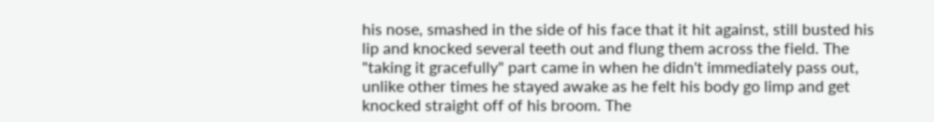his nose, smashed in the side of his face that it hit against, still busted his lip and knocked several teeth out and flung them across the field. The "taking it gracefully" part came in when he didn't immediately pass out, unlike other times he stayed awake as he felt his body go limp and get knocked straight off of his broom. The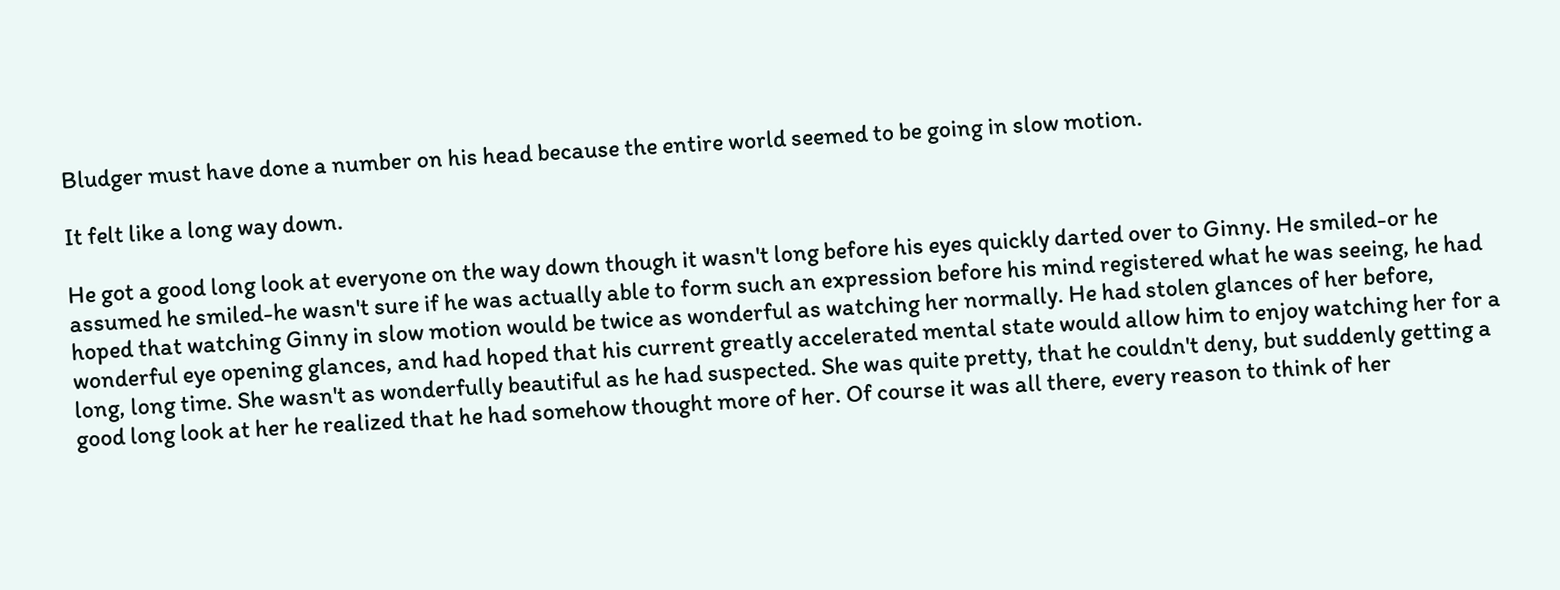Bludger must have done a number on his head because the entire world seemed to be going in slow motion.

It felt like a long way down.

He got a good long look at everyone on the way down though it wasn't long before his eyes quickly darted over to Ginny. He smiled-or he assumed he smiled-he wasn't sure if he was actually able to form such an expression before his mind registered what he was seeing, he had hoped that watching Ginny in slow motion would be twice as wonderful as watching her normally. He had stolen glances of her before, wonderful eye opening glances, and had hoped that his current greatly accelerated mental state would allow him to enjoy watching her for a long, long time. She wasn't as wonderfully beautiful as he had suspected. She was quite pretty, that he couldn't deny, but suddenly getting a good long look at her he realized that he had somehow thought more of her. Of course it was all there, every reason to think of her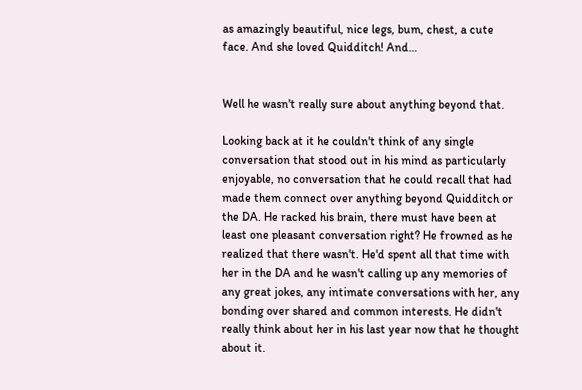as amazingly beautiful, nice legs, bum, chest, a cute face. And she loved Quidditch! And…


Well he wasn't really sure about anything beyond that.

Looking back at it he couldn't think of any single conversation that stood out in his mind as particularly enjoyable, no conversation that he could recall that had made them connect over anything beyond Quidditch or the DA. He racked his brain, there must have been at least one pleasant conversation right? He frowned as he realized that there wasn't. He'd spent all that time with her in the DA and he wasn't calling up any memories of any great jokes, any intimate conversations with her, any bonding over shared and common interests. He didn't really think about her in his last year now that he thought about it.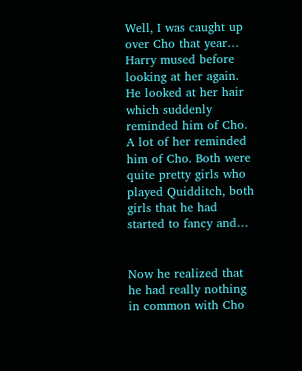Well, I was caught up over Cho that year… Harry mused before looking at her again. He looked at her hair which suddenly reminded him of Cho. A lot of her reminded him of Cho. Both were quite pretty girls who played Quidditch, both girls that he had started to fancy and…


Now he realized that he had really nothing in common with Cho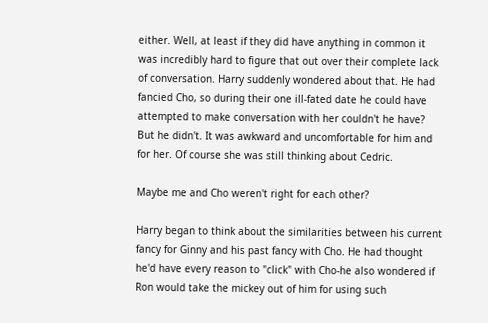either. Well, at least if they did have anything in common it was incredibly hard to figure that out over their complete lack of conversation. Harry suddenly wondered about that. He had fancied Cho, so during their one ill-fated date he could have attempted to make conversation with her couldn't he have? But he didn't. It was awkward and uncomfortable for him and for her. Of course she was still thinking about Cedric.

Maybe me and Cho weren't right for each other?

Harry began to think about the similarities between his current fancy for Ginny and his past fancy with Cho. He had thought he'd have every reason to "click" with Cho-he also wondered if Ron would take the mickey out of him for using such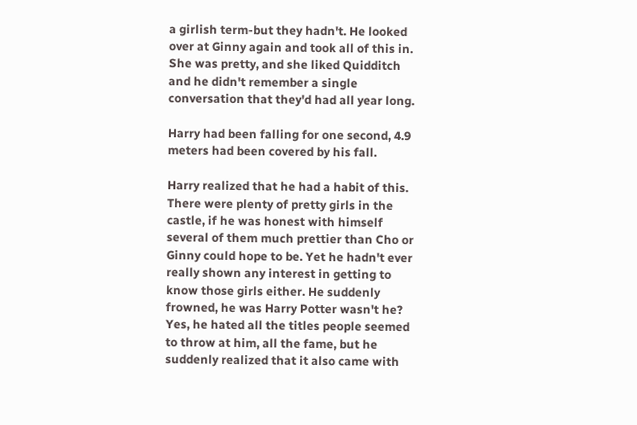a girlish term-but they hadn't. He looked over at Ginny again and took all of this in. She was pretty, and she liked Quidditch and he didn't remember a single conversation that they'd had all year long.

Harry had been falling for one second, 4.9 meters had been covered by his fall.

Harry realized that he had a habit of this. There were plenty of pretty girls in the castle, if he was honest with himself several of them much prettier than Cho or Ginny could hope to be. Yet he hadn't ever really shown any interest in getting to know those girls either. He suddenly frowned, he was Harry Potter wasn't he? Yes, he hated all the titles people seemed to throw at him, all the fame, but he suddenly realized that it also came with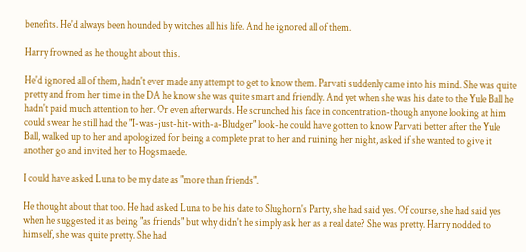benefits. He'd always been hounded by witches all his life. And he ignored all of them.

Harry frowned as he thought about this.

He'd ignored all of them, hadn't ever made any attempt to get to know them. Parvati suddenly came into his mind. She was quite pretty and from her time in the DA he know she was quite smart and friendly. And yet when she was his date to the Yule Ball he hadn't paid much attention to her. Or even afterwards. He scrunched his face in concentration-though anyone looking at him could swear he still had the "I-was-just-hit-with-a-Bludger" look-he could have gotten to know Parvati better after the Yule Ball, walked up to her and apologized for being a complete prat to her and ruining her night, asked if she wanted to give it another go and invited her to Hogsmaede.

I could have asked Luna to be my date as "more than friends".

He thought about that too. He had asked Luna to be his date to Slughorn's Party, she had said yes. Of course, she had said yes when he suggested it as being "as friends" but why didn't he simply ask her as a real date? She was pretty. Harry nodded to himself, she was quite pretty. She had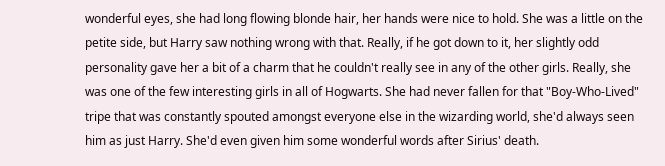wonderful eyes, she had long flowing blonde hair, her hands were nice to hold. She was a little on the petite side, but Harry saw nothing wrong with that. Really, if he got down to it, her slightly odd personality gave her a bit of a charm that he couldn't really see in any of the other girls. Really, she was one of the few interesting girls in all of Hogwarts. She had never fallen for that "Boy-Who-Lived" tripe that was constantly spouted amongst everyone else in the wizarding world, she'd always seen him as just Harry. She'd even given him some wonderful words after Sirius' death.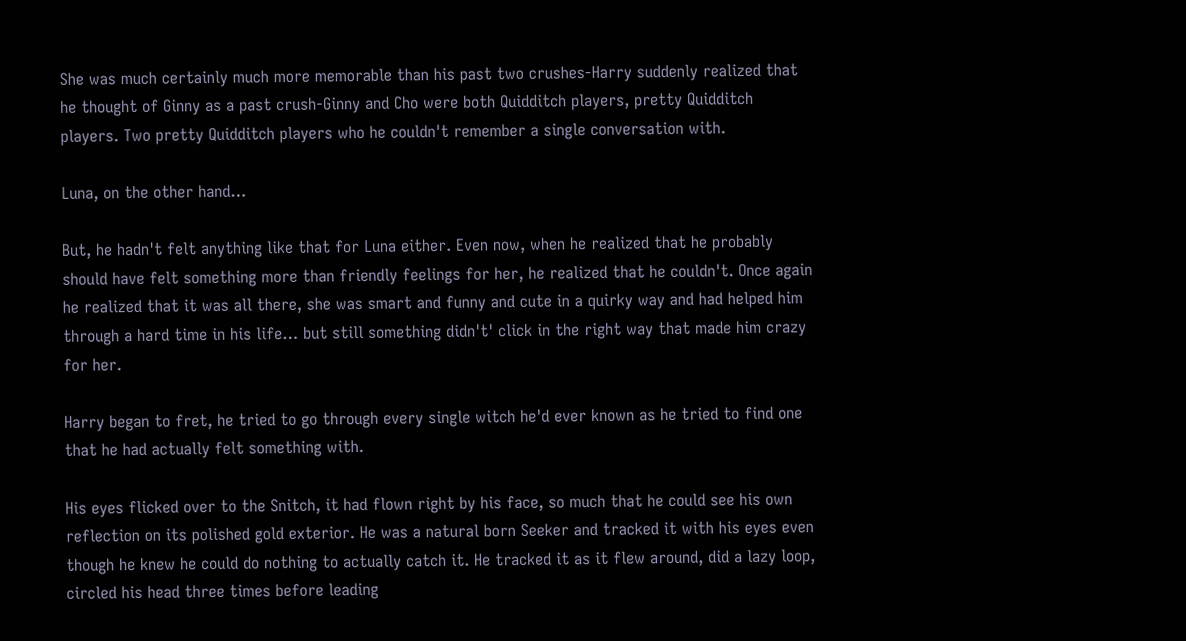She was much certainly much more memorable than his past two crushes-Harry suddenly realized that he thought of Ginny as a past crush-Ginny and Cho were both Quidditch players, pretty Quidditch players. Two pretty Quidditch players who he couldn't remember a single conversation with.

Luna, on the other hand…

But, he hadn't felt anything like that for Luna either. Even now, when he realized that he probably should have felt something more than friendly feelings for her, he realized that he couldn't. Once again he realized that it was all there, she was smart and funny and cute in a quirky way and had helped him through a hard time in his life… but still something didn't' click in the right way that made him crazy for her.

Harry began to fret, he tried to go through every single witch he'd ever known as he tried to find one that he had actually felt something with.

His eyes flicked over to the Snitch, it had flown right by his face, so much that he could see his own reflection on its polished gold exterior. He was a natural born Seeker and tracked it with his eyes even though he knew he could do nothing to actually catch it. He tracked it as it flew around, did a lazy loop, circled his head three times before leading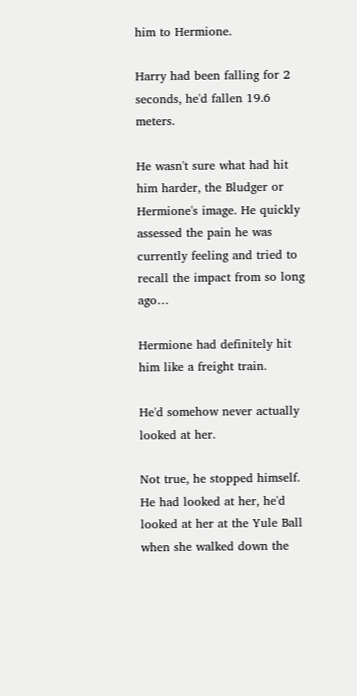him to Hermione.

Harry had been falling for 2 seconds, he'd fallen 19.6 meters.

He wasn't sure what had hit him harder, the Bludger or Hermione's image. He quickly assessed the pain he was currently feeling and tried to recall the impact from so long ago…

Hermione had definitely hit him like a freight train.

He'd somehow never actually looked at her.

Not true, he stopped himself. He had looked at her, he'd looked at her at the Yule Ball when she walked down the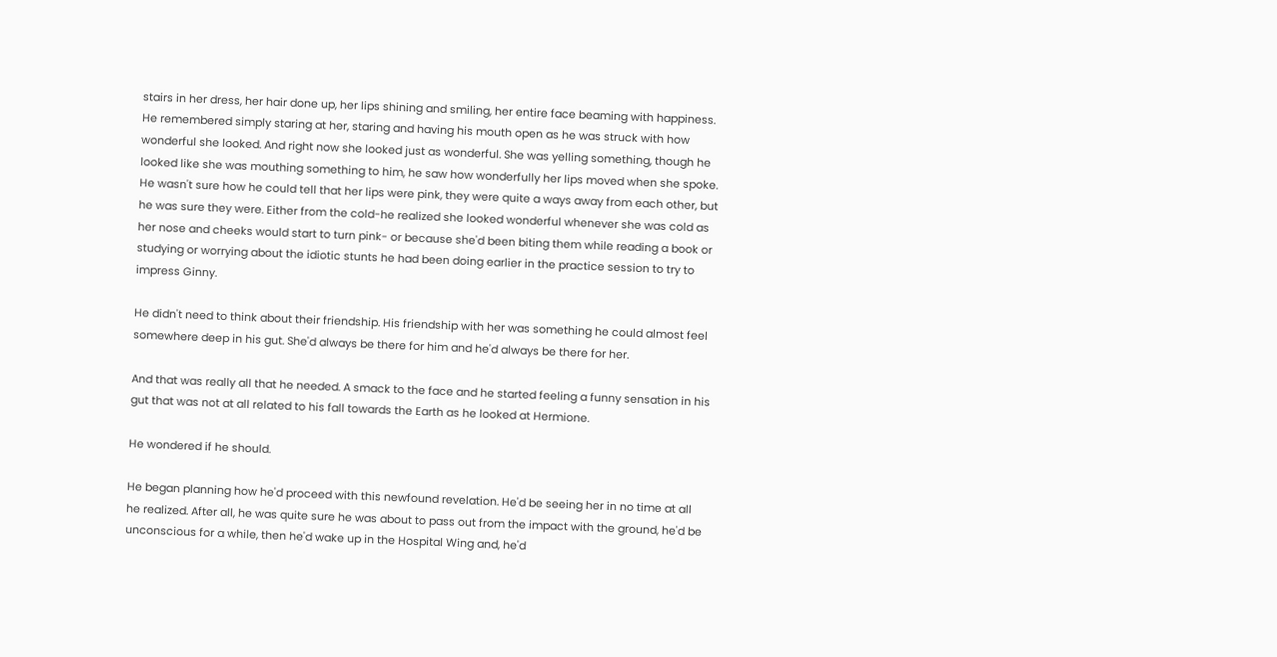stairs in her dress, her hair done up, her lips shining and smiling, her entire face beaming with happiness. He remembered simply staring at her, staring and having his mouth open as he was struck with how wonderful she looked. And right now she looked just as wonderful. She was yelling something, though he looked like she was mouthing something to him, he saw how wonderfully her lips moved when she spoke. He wasn't sure how he could tell that her lips were pink, they were quite a ways away from each other, but he was sure they were. Either from the cold-he realized she looked wonderful whenever she was cold as her nose and cheeks would start to turn pink- or because she'd been biting them while reading a book or studying or worrying about the idiotic stunts he had been doing earlier in the practice session to try to impress Ginny.

He didn't need to think about their friendship. His friendship with her was something he could almost feel somewhere deep in his gut. She'd always be there for him and he'd always be there for her.

And that was really all that he needed. A smack to the face and he started feeling a funny sensation in his gut that was not at all related to his fall towards the Earth as he looked at Hermione.

He wondered if he should.

He began planning how he'd proceed with this newfound revelation. He'd be seeing her in no time at all he realized. After all, he was quite sure he was about to pass out from the impact with the ground, he'd be unconscious for a while, then he'd wake up in the Hospital Wing and, he'd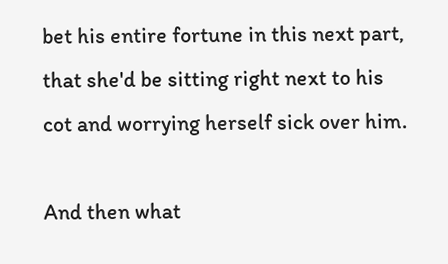bet his entire fortune in this next part, that she'd be sitting right next to his cot and worrying herself sick over him.

And then what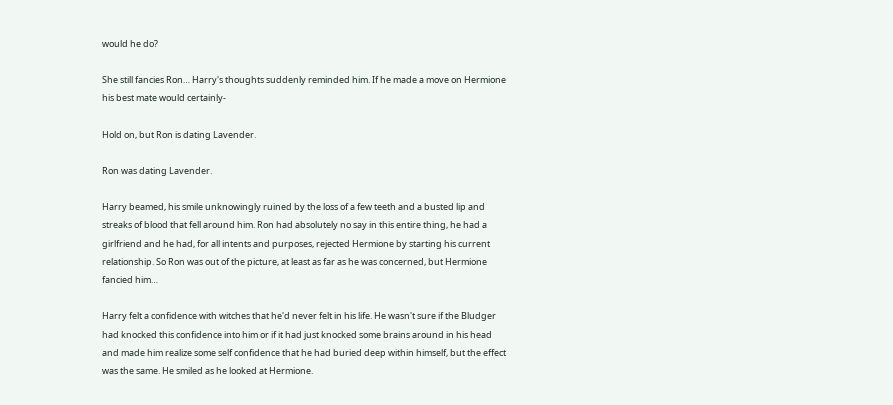would he do?

She still fancies Ron… Harry's thoughts suddenly reminded him. If he made a move on Hermione his best mate would certainly-

Hold on, but Ron is dating Lavender.

Ron was dating Lavender.

Harry beamed, his smile unknowingly ruined by the loss of a few teeth and a busted lip and streaks of blood that fell around him. Ron had absolutely no say in this entire thing, he had a girlfriend and he had, for all intents and purposes, rejected Hermione by starting his current relationship. So Ron was out of the picture, at least as far as he was concerned, but Hermione fancied him…

Harry felt a confidence with witches that he'd never felt in his life. He wasn't sure if the Bludger had knocked this confidence into him or if it had just knocked some brains around in his head and made him realize some self confidence that he had buried deep within himself, but the effect was the same. He smiled as he looked at Hermione.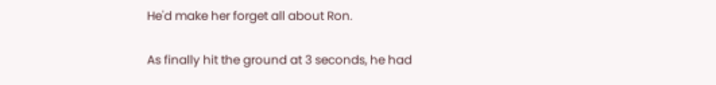He'd make her forget all about Ron.

As finally hit the ground at 3 seconds, he had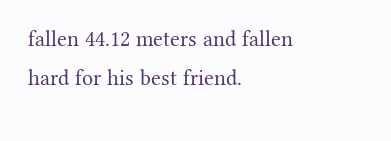fallen 44.12 meters and fallen hard for his best friend.